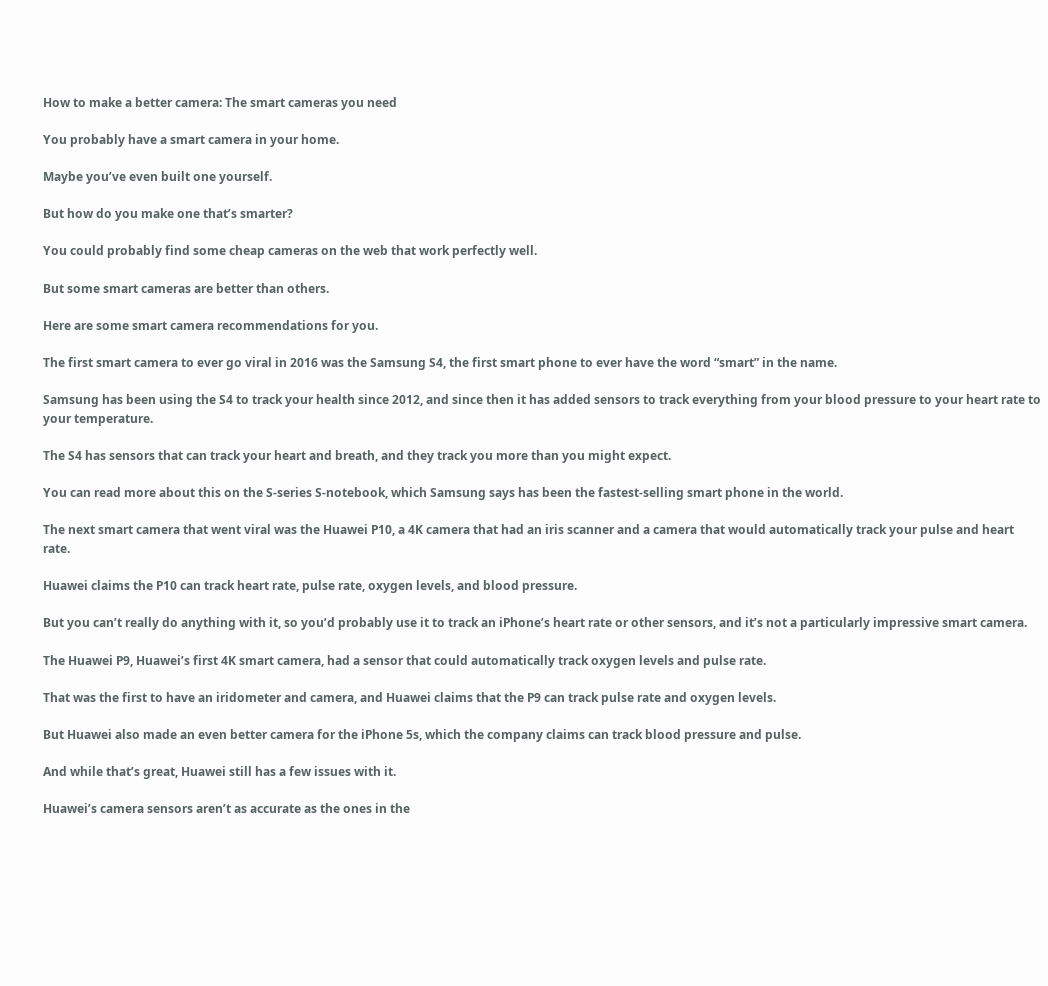How to make a better camera: The smart cameras you need

You probably have a smart camera in your home.

Maybe you’ve even built one yourself.

But how do you make one that’s smarter?

You could probably find some cheap cameras on the web that work perfectly well.

But some smart cameras are better than others.

Here are some smart camera recommendations for you.

The first smart camera to ever go viral in 2016 was the Samsung S4, the first smart phone to ever have the word “smart” in the name.

Samsung has been using the S4 to track your health since 2012, and since then it has added sensors to track everything from your blood pressure to your heart rate to your temperature.

The S4 has sensors that can track your heart and breath, and they track you more than you might expect.

You can read more about this on the S-series S-notebook, which Samsung says has been the fastest-selling smart phone in the world.

The next smart camera that went viral was the Huawei P10, a 4K camera that had an iris scanner and a camera that would automatically track your pulse and heart rate.

Huawei claims the P10 can track heart rate, pulse rate, oxygen levels, and blood pressure.

But you can’t really do anything with it, so you’d probably use it to track an iPhone’s heart rate or other sensors, and it’s not a particularly impressive smart camera.

The Huawei P9, Huawei’s first 4K smart camera, had a sensor that could automatically track oxygen levels and pulse rate.

That was the first to have an iridometer and camera, and Huawei claims that the P9 can track pulse rate and oxygen levels.

But Huawei also made an even better camera for the iPhone 5s, which the company claims can track blood pressure and pulse.

And while that’s great, Huawei still has a few issues with it.

Huawei’s camera sensors aren’t as accurate as the ones in the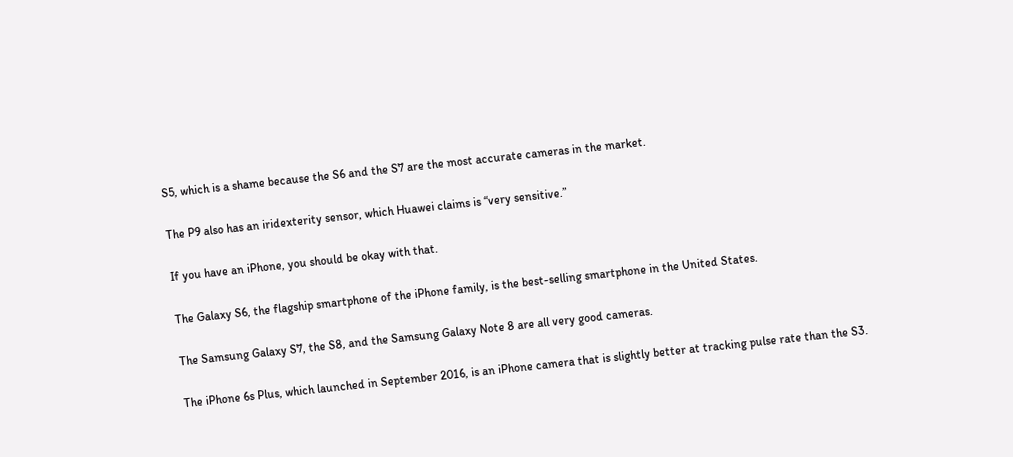S5, which is a shame because the S6 and the S7 are the most accurate cameras in the market.

The P9 also has an iridexterity sensor, which Huawei claims is “very sensitive.”

If you have an iPhone, you should be okay with that.

The Galaxy S6, the flagship smartphone of the iPhone family, is the best-selling smartphone in the United States.

The Samsung Galaxy S7, the S8, and the Samsung Galaxy Note 8 are all very good cameras.

The iPhone 6s Plus, which launched in September 2016, is an iPhone camera that is slightly better at tracking pulse rate than the S3.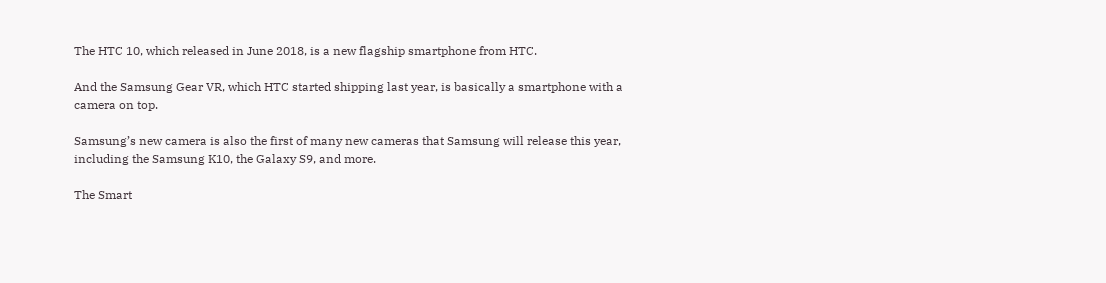The HTC 10, which released in June 2018, is a new flagship smartphone from HTC.

And the Samsung Gear VR, which HTC started shipping last year, is basically a smartphone with a camera on top.

Samsung’s new camera is also the first of many new cameras that Samsung will release this year, including the Samsung K10, the Galaxy S9, and more.

The Smart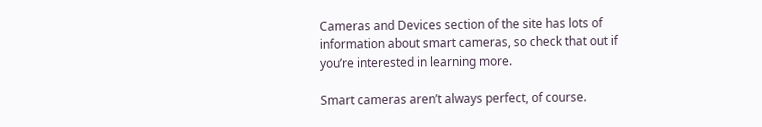Cameras and Devices section of the site has lots of information about smart cameras, so check that out if you’re interested in learning more.

Smart cameras aren’t always perfect, of course.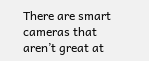There are smart cameras that aren’t great at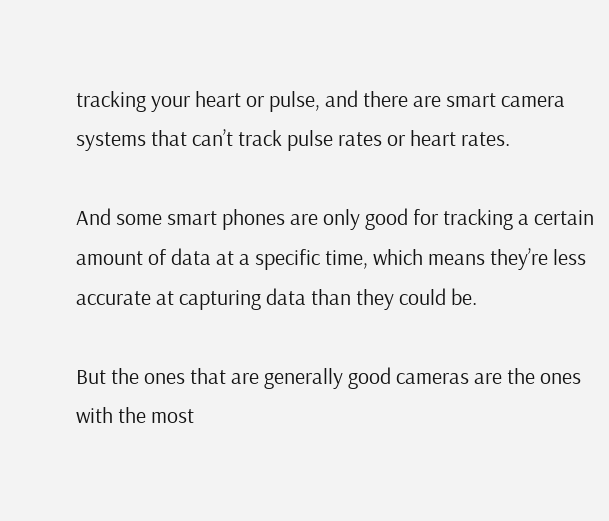tracking your heart or pulse, and there are smart camera systems that can’t track pulse rates or heart rates.

And some smart phones are only good for tracking a certain amount of data at a specific time, which means they’re less accurate at capturing data than they could be.

But the ones that are generally good cameras are the ones with the most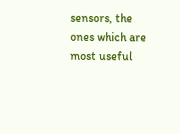sensors, the ones which are most useful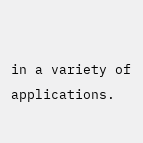in a variety of applications.